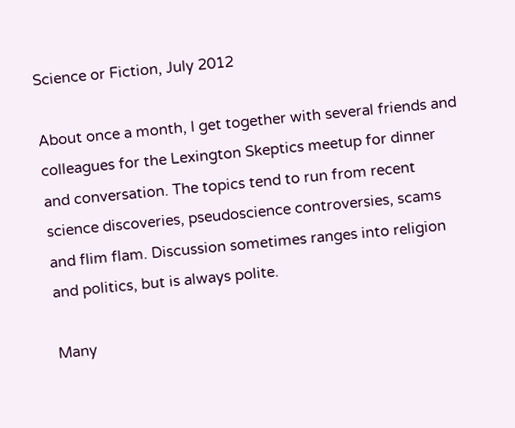Science or Fiction, July 2012

About once a month, I get together with several friends and colleagues for the Lexington Skeptics meetup for dinner and conversation. The topics tend to run from recent science discoveries, pseudoscience controversies, scams and flim flam. Discussion sometimes ranges into religion and politics, but is always polite.

Many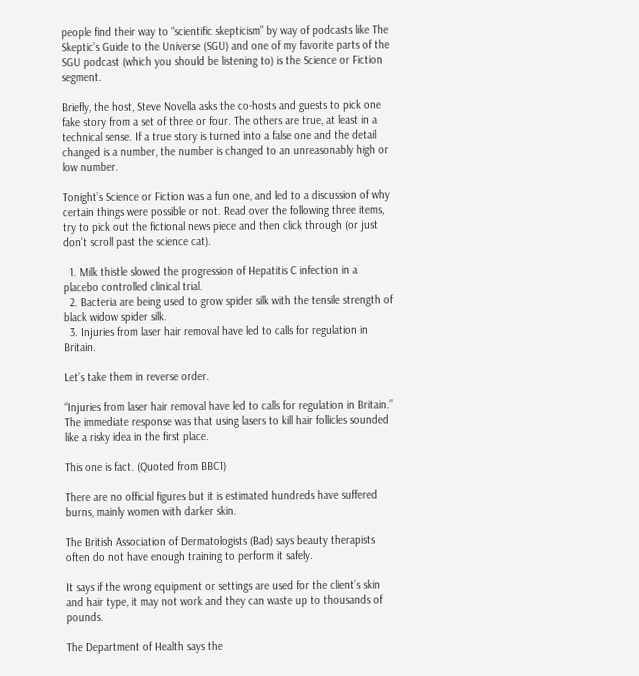people find their way to “scientific skepticism” by way of podcasts like The Skeptic’s Guide to the Universe (SGU) and one of my favorite parts of the SGU podcast (which you should be listening to) is the Science or Fiction segment.

Briefly, the host, Steve Novella asks the co-hosts and guests to pick one fake story from a set of three or four. The others are true, at least in a technical sense. If a true story is turned into a false one and the detail changed is a number, the number is changed to an unreasonably high or low number.

Tonight’s Science or Fiction was a fun one, and led to a discussion of why certain things were possible or not. Read over the following three items, try to pick out the fictional news piece and then click through (or just don’t scroll past the science cat).

  1. Milk thistle slowed the progression of Hepatitis C infection in a placebo controlled clinical trial.
  2. Bacteria are being used to grow spider silk with the tensile strength of black widow spider silk.
  3. Injuries from laser hair removal have led to calls for regulation in Britain.

Let’s take them in reverse order.

“Injuries from laser hair removal have led to calls for regulation in Britain.” The immediate response was that using lasers to kill hair follicles sounded like a risky idea in the first place.

This one is fact. (Quoted from BBC1)

There are no official figures but it is estimated hundreds have suffered burns, mainly women with darker skin.

The British Association of Dermatologists (Bad) says beauty therapists often do not have enough training to perform it safely.

It says if the wrong equipment or settings are used for the client’s skin and hair type, it may not work and they can waste up to thousands of pounds.

The Department of Health says the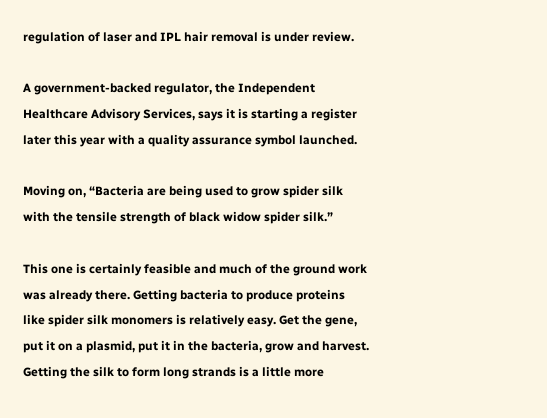regulation of laser and IPL hair removal is under review.

A government-backed regulator, the Independent Healthcare Advisory Services, says it is starting a register later this year with a quality assurance symbol launched.

Moving on, “Bacteria are being used to grow spider silk with the tensile strength of black widow spider silk.”

This one is certainly feasible and much of the ground work was already there. Getting bacteria to produce proteins like spider silk monomers is relatively easy. Get the gene, put it on a plasmid, put it in the bacteria, grow and harvest. Getting the silk to form long strands is a little more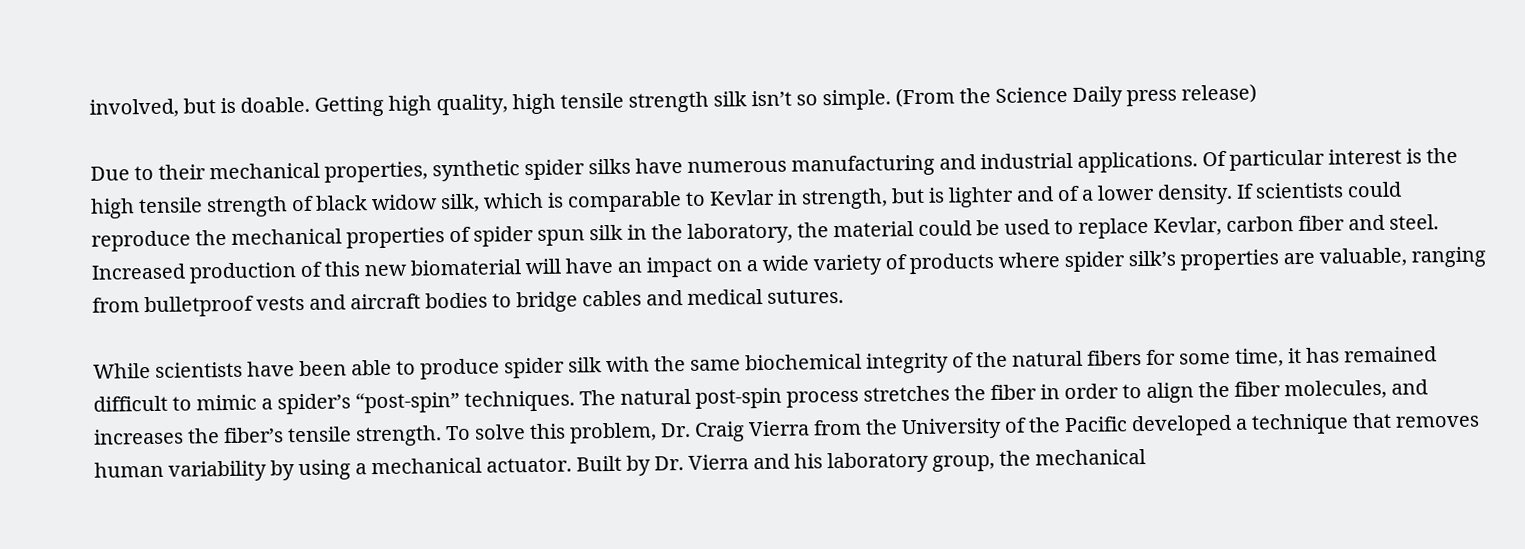involved, but is doable. Getting high quality, high tensile strength silk isn’t so simple. (From the Science Daily press release)

Due to their mechanical properties, synthetic spider silks have numerous manufacturing and industrial applications. Of particular interest is the high tensile strength of black widow silk, which is comparable to Kevlar in strength, but is lighter and of a lower density. If scientists could reproduce the mechanical properties of spider spun silk in the laboratory, the material could be used to replace Kevlar, carbon fiber and steel. Increased production of this new biomaterial will have an impact on a wide variety of products where spider silk’s properties are valuable, ranging from bulletproof vests and aircraft bodies to bridge cables and medical sutures.

While scientists have been able to produce spider silk with the same biochemical integrity of the natural fibers for some time, it has remained difficult to mimic a spider’s “post-spin” techniques. The natural post-spin process stretches the fiber in order to align the fiber molecules, and increases the fiber’s tensile strength. To solve this problem, Dr. Craig Vierra from the University of the Pacific developed a technique that removes human variability by using a mechanical actuator. Built by Dr. Vierra and his laboratory group, the mechanical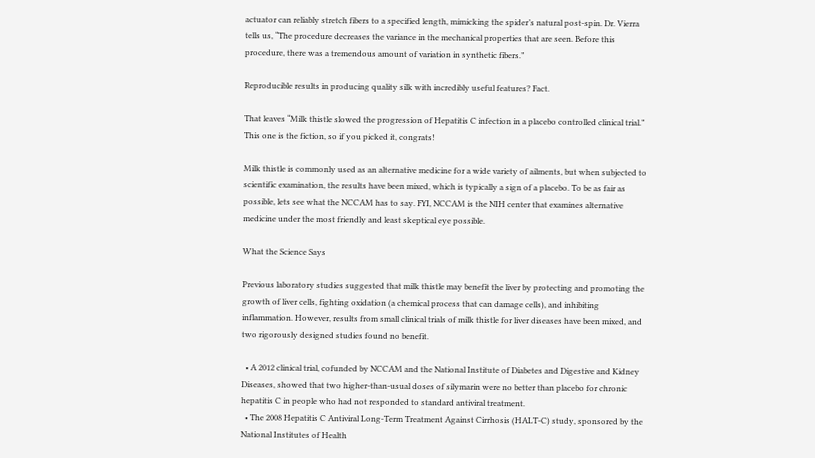actuator can reliably stretch fibers to a specified length, mimicking the spider’s natural post-spin. Dr. Vierra tells us, “The procedure decreases the variance in the mechanical properties that are seen. Before this procedure, there was a tremendous amount of variation in synthetic fibers.”

Reproducible results in producing quality silk with incredibly useful features? Fact.

That leaves “Milk thistle slowed the progression of Hepatitis C infection in a placebo controlled clinical trial.” This one is the fiction, so if you picked it, congrats!

Milk thistle is commonly used as an alternative medicine for a wide variety of ailments, but when subjected to scientific examination, the results have been mixed, which is typically a sign of a placebo. To be as fair as possible, lets see what the NCCAM has to say. FYI, NCCAM is the NIH center that examines alternative medicine under the most friendly and least skeptical eye possible.

What the Science Says

Previous laboratory studies suggested that milk thistle may benefit the liver by protecting and promoting the growth of liver cells, fighting oxidation (a chemical process that can damage cells), and inhibiting inflammation. However, results from small clinical trials of milk thistle for liver diseases have been mixed, and two rigorously designed studies found no benefit.

  • A 2012 clinical trial, cofunded by NCCAM and the National Institute of Diabetes and Digestive and Kidney Diseases, showed that two higher-than-usual doses of silymarin were no better than placebo for chronic hepatitis C in people who had not responded to standard antiviral treatment.
  • The 2008 Hepatitis C Antiviral Long-Term Treatment Against Cirrhosis (HALT-C) study, sponsored by the National Institutes of Health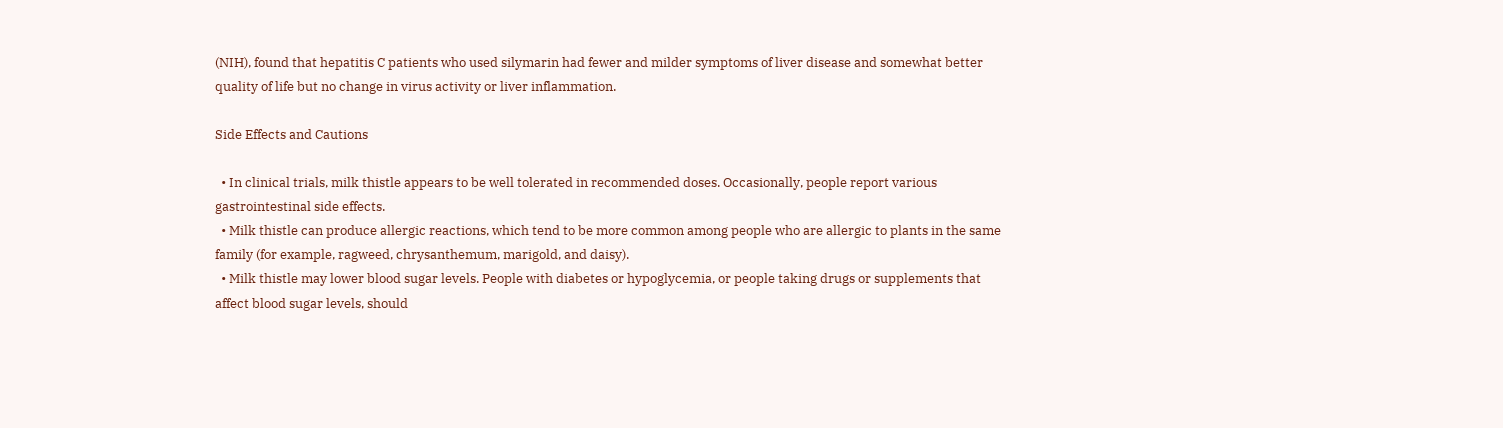(NIH), found that hepatitis C patients who used silymarin had fewer and milder symptoms of liver disease and somewhat better quality of life but no change in virus activity or liver inflammation.

Side Effects and Cautions

  • In clinical trials, milk thistle appears to be well tolerated in recommended doses. Occasionally, people report various gastrointestinal side effects.
  • Milk thistle can produce allergic reactions, which tend to be more common among people who are allergic to plants in the same family (for example, ragweed, chrysanthemum, marigold, and daisy).
  • Milk thistle may lower blood sugar levels. People with diabetes or hypoglycemia, or people taking drugs or supplements that affect blood sugar levels, should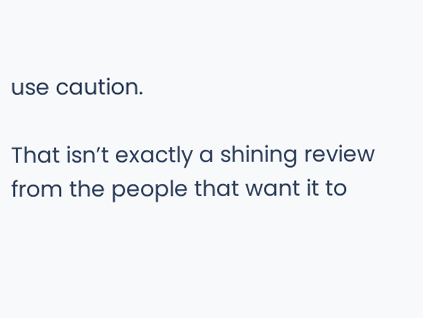use caution.

That isn’t exactly a shining review from the people that want it to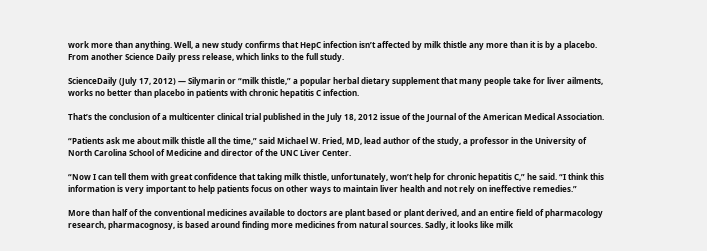work more than anything. Well, a new study confirms that HepC infection isn’t affected by milk thistle any more than it is by a placebo. From another Science Daily press release, which links to the full study.

ScienceDaily (July 17, 2012) — Silymarin or “milk thistle,” a popular herbal dietary supplement that many people take for liver ailments, works no better than placebo in patients with chronic hepatitis C infection.

That’s the conclusion of a multicenter clinical trial published in the July 18, 2012 issue of the Journal of the American Medical Association.

“Patients ask me about milk thistle all the time,” said Michael W. Fried, MD, lead author of the study, a professor in the University of North Carolina School of Medicine and director of the UNC Liver Center.

“Now I can tell them with great confidence that taking milk thistle, unfortunately, won’t help for chronic hepatitis C,” he said. “I think this information is very important to help patients focus on other ways to maintain liver health and not rely on ineffective remedies.”

More than half of the conventional medicines available to doctors are plant based or plant derived, and an entire field of pharmacology research, pharmacognosy, is based around finding more medicines from natural sources. Sadly, it looks like milk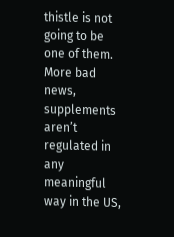thistle is not going to be one of them. More bad news, supplements aren’t regulated in any meaningful way in the US,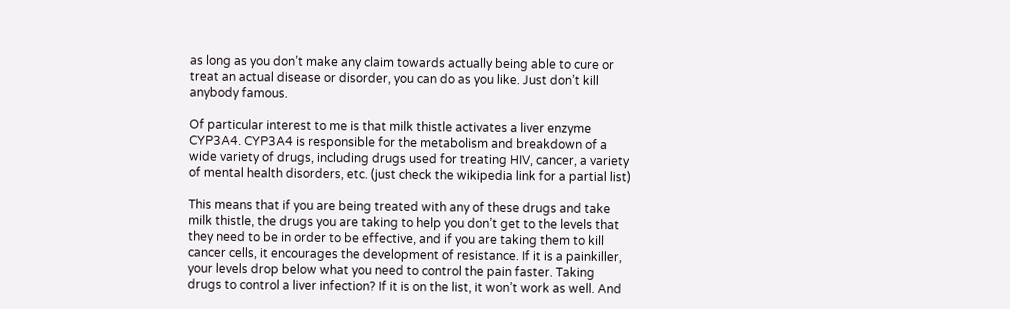as long as you don’t make any claim towards actually being able to cure or treat an actual disease or disorder, you can do as you like. Just don’t kill anybody famous.

Of particular interest to me is that milk thistle activates a liver enzyme CYP3A4. CYP3A4 is responsible for the metabolism and breakdown of a wide variety of drugs, including drugs used for treating HIV, cancer, a variety of mental health disorders, etc. (just check the wikipedia link for a partial list)

This means that if you are being treated with any of these drugs and take milk thistle, the drugs you are taking to help you don’t get to the levels that they need to be in order to be effective, and if you are taking them to kill cancer cells, it encourages the development of resistance. If it is a painkiller, your levels drop below what you need to control the pain faster. Taking drugs to control a liver infection? If it is on the list, it won’t work as well. And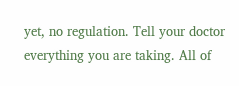yet, no regulation. Tell your doctor everything you are taking. All of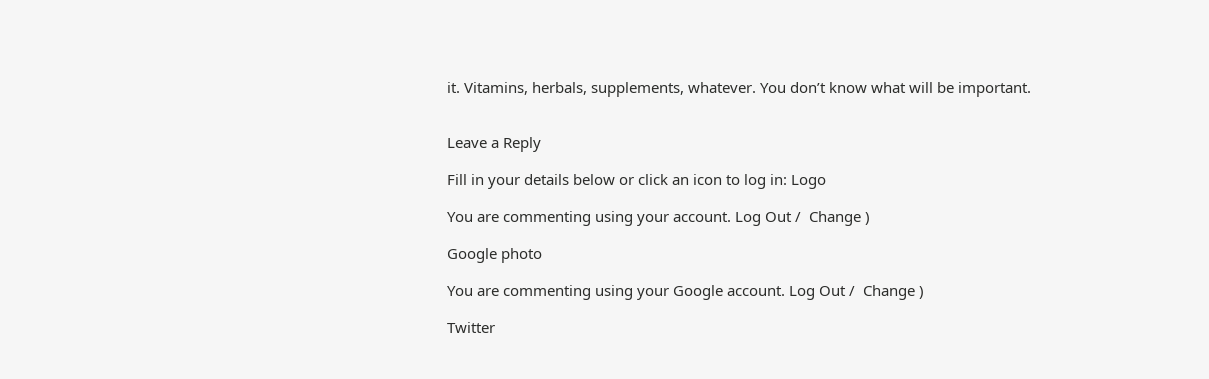it. Vitamins, herbals, supplements, whatever. You don’t know what will be important.


Leave a Reply

Fill in your details below or click an icon to log in: Logo

You are commenting using your account. Log Out /  Change )

Google photo

You are commenting using your Google account. Log Out /  Change )

Twitter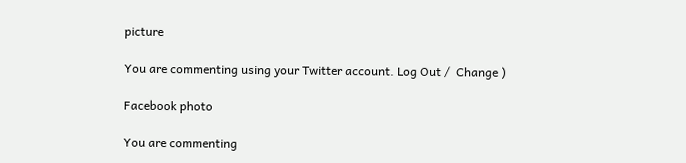picture

You are commenting using your Twitter account. Log Out /  Change )

Facebook photo

You are commenting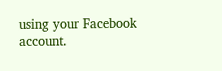using your Facebook account.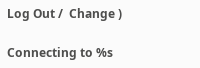Log Out /  Change )

Connecting to %s